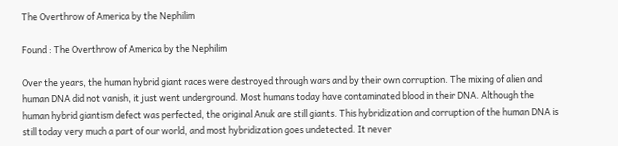The Overthrow of America by the Nephilim

Found : The Overthrow of America by the Nephilim

Over the years, the human hybrid giant races were destroyed through wars and by their own corruption. The mixing of alien and human DNA did not vanish, it just went underground. Most humans today have contaminated blood in their DNA. Although the human hybrid giantism defect was perfected, the original Anuk are still giants. This hybridization and corruption of the human DNA is still today very much a part of our world, and most hybridization goes undetected. It never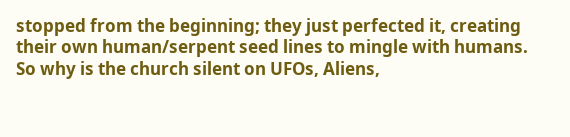stopped from the beginning; they just perfected it, creating their own human/serpent seed lines to mingle with humans. So why is the church silent on UFOs, Aliens,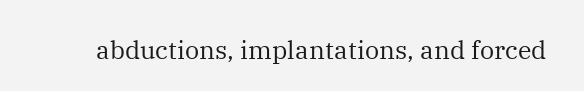abductions, implantations, and forced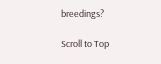breedings?

Scroll to Top